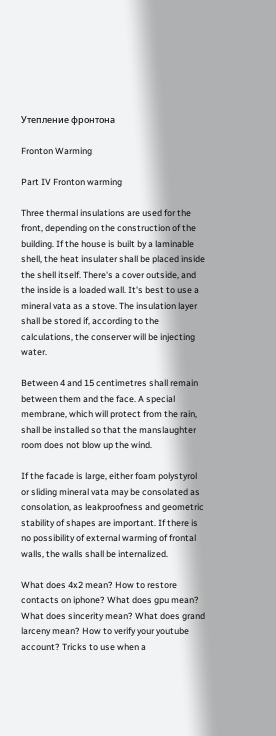Утепление фронтона

Fronton Warming

Part IV Fronton warming

Three thermal insulations are used for the front, depending on the construction of the building. If the house is built by a laminable shell, the heat insulater shall be placed inside the shell itself. There's a cover outside, and the inside is a loaded wall. It's best to use a mineral vata as a stove. The insulation layer shall be stored if, according to the calculations, the conserver will be injecting water.

Between 4 and 15 centimetres shall remain between them and the face. A special membrane, which will protect from the rain, shall be installed so that the manslaughter room does not blow up the wind.

If the facade is large, either foam polystyrol or sliding mineral vata may be consolated as consolation, as leakproofness and geometric stability of shapes are important. If there is no possibility of external warming of frontal walls, the walls shall be internalized.

What does 4x2 mean? How to restore contacts on iphone? What does gpu mean? What does sincerity mean? What does grand larceny mean? How to verify your youtube account? Tricks to use when a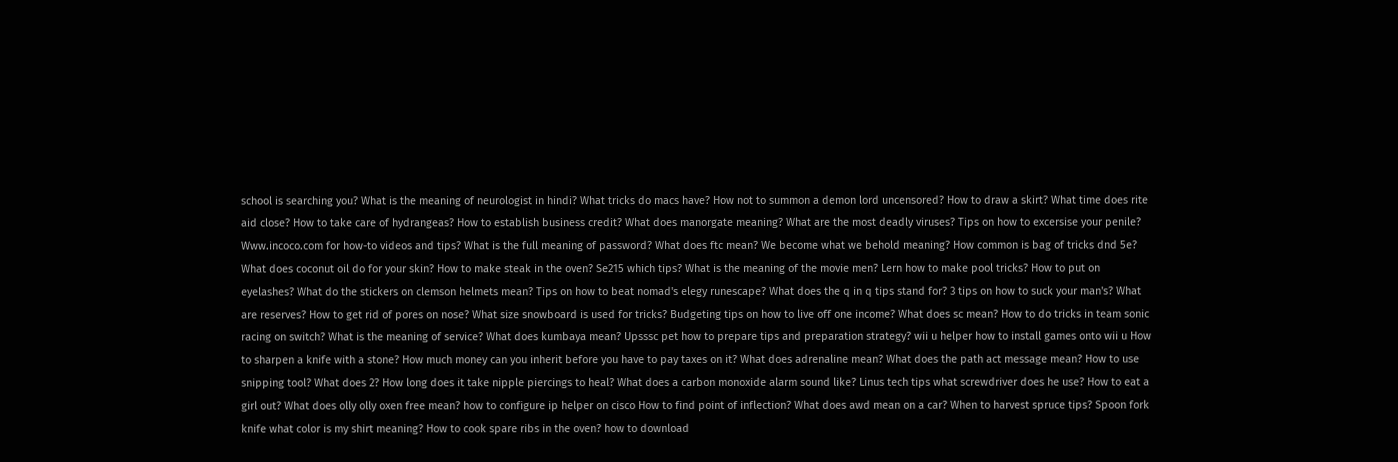school is searching you? What is the meaning of neurologist in hindi? What tricks do macs have? How not to summon a demon lord uncensored? How to draw a skirt? What time does rite aid close? How to take care of hydrangeas? How to establish business credit? What does manorgate meaning? What are the most deadly viruses? Tips on how to excersise your penile? Www.incoco.com for how-to videos and tips? What is the full meaning of password? What does ftc mean? We become what we behold meaning? How common is bag of tricks dnd 5e? What does coconut oil do for your skin? How to make steak in the oven? Se215 which tips? What is the meaning of the movie men? Lern how to make pool tricks? How to put on eyelashes? What do the stickers on clemson helmets mean? Tips on how to beat nomad's elegy runescape? What does the q in q tips stand for? 3 tips on how to suck your man's? What are reserves? How to get rid of pores on nose? What size snowboard is used for tricks? Budgeting tips on how to live off one income? What does sc mean? How to do tricks in team sonic racing on switch? What is the meaning of service? What does kumbaya mean? Upsssc pet how to prepare tips and preparation strategy? wii u helper how to install games onto wii u How to sharpen a knife with a stone? How much money can you inherit before you have to pay taxes on it? What does adrenaline mean? What does the path act message mean? How to use snipping tool? What does 2? How long does it take nipple piercings to heal? What does a carbon monoxide alarm sound like? Linus tech tips what screwdriver does he use? How to eat a girl out? What does olly olly oxen free mean? how to configure ip helper on cisco How to find point of inflection? What does awd mean on a car? When to harvest spruce tips? Spoon fork knife what color is my shirt meaning? How to cook spare ribs in the oven? how to download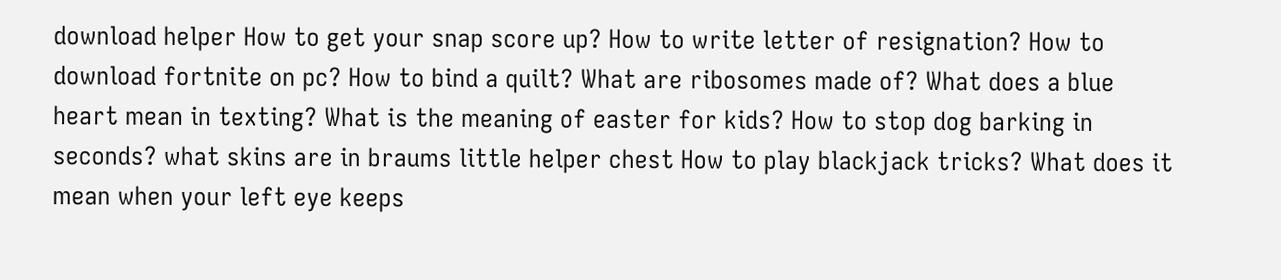download helper How to get your snap score up? How to write letter of resignation? How to download fortnite on pc? How to bind a quilt? What are ribosomes made of? What does a blue heart mean in texting? What is the meaning of easter for kids? How to stop dog barking in seconds? what skins are in braums little helper chest How to play blackjack tricks? What does it mean when your left eye keeps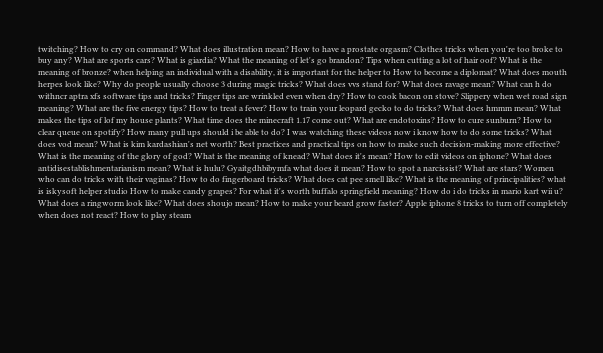twitching? How to cry on command? What does illustration mean? How to have a prostate orgasm? Clothes tricks when you're too broke to buy any? What are sports cars? What is giardia? What the meaning of let's go brandon? Tips when cutting a lot of hair oof? What is the meaning of bronze? when helping an individual with a disability, it is important for the helper to How to become a diplomat? What does mouth herpes look like? Why do people usually choose 3 during magic tricks? What does vvs stand for? What does ravage mean? What can h do withncr aptra xfs software tips and tricks? Finger tips are wrinkled even when dry? How to cook bacon on stove? Slippery when wet road sign meaning? What are the five energy tips? How to treat a fever? How to train your leopard gecko to do tricks? What does hmmm mean? What makes the tips of lof my house plants? What time does the minecraft 1.17 come out? What are endotoxins? How to cure sunburn? How to clear queue on spotify? How many pull ups should i be able to do? I was watching these videos now i know how to do some tricks? What does vod mean? What is kim kardashian's net worth? Best practices and practical tips on how to make such decision-making more effective? What is the meaning of the glory of god? What is the meaning of knead? What does it's mean? How to edit videos on iphone? What does antidisestablishmentarianism mean? What is hulu? Gyaitgdhbibymfa what does it mean? How to spot a narcissist? What are stars? Women who can do tricks with their vaginas? How to do fingerboard tricks? What does cat pee smell like? What is the meaning of principalities? what is iskysoft helper studio How to make candy grapes? For what it's worth buffalo springfield meaning? How do i do tricks in mario kart wii u? What does a ringworm look like? What does shoujo mean? How to make your beard grow faster? Apple iphone 8 tricks to turn off completely when does not react? How to play steam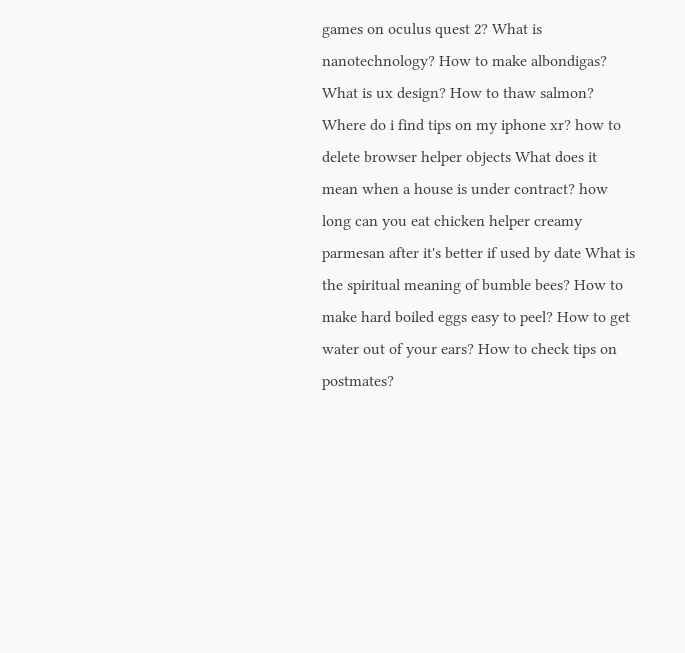games on oculus quest 2? What is nanotechnology? How to make albondigas? What is ux design? How to thaw salmon? Where do i find tips on my iphone xr? how to delete browser helper objects What does it mean when a house is under contract? how long can you eat chicken helper creamy parmesan after it's better if used by date What is the spiritual meaning of bumble bees? How to make hard boiled eggs easy to peel? How to get water out of your ears? How to check tips on postmates?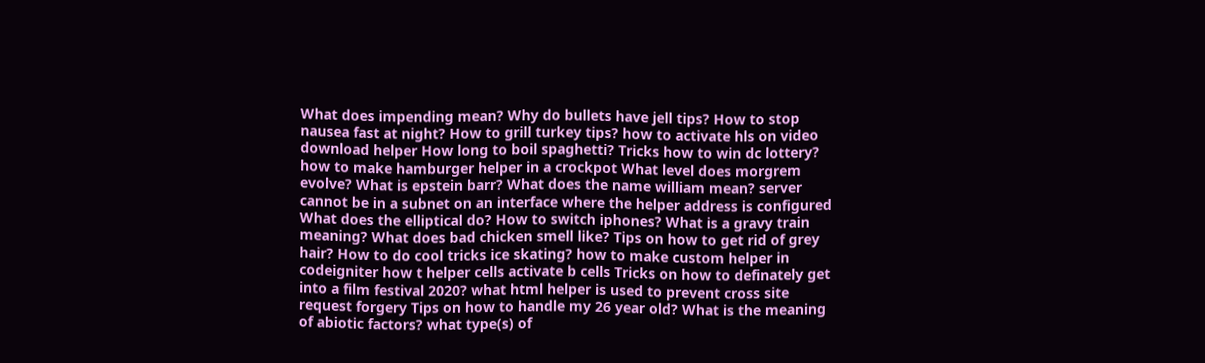What does impending mean? Why do bullets have jell tips? How to stop nausea fast at night? How to grill turkey tips? how to activate hls on video download helper How long to boil spaghetti? Tricks how to win dc lottery? how to make hamburger helper in a crockpot What level does morgrem evolve? What is epstein barr? What does the name william mean? server cannot be in a subnet on an interface where the helper address is configured What does the elliptical do? How to switch iphones? What is a gravy train meaning? What does bad chicken smell like? Tips on how to get rid of grey hair? How to do cool tricks ice skating? how to make custom helper in codeigniter how t helper cells activate b cells Tricks on how to definately get into a film festival 2020? what html helper is used to prevent cross site request forgery Tips on how to handle my 26 year old? What is the meaning of abiotic factors? what type(s) of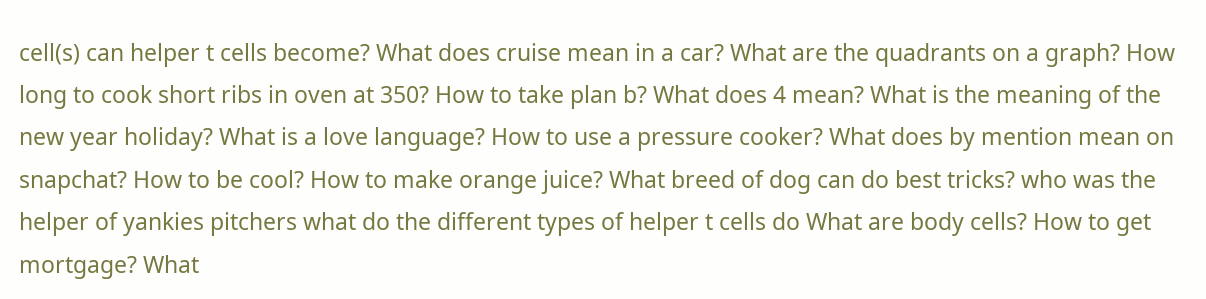cell(s) can helper t cells become? What does cruise mean in a car? What are the quadrants on a graph? How long to cook short ribs in oven at 350? How to take plan b? What does 4 mean? What is the meaning of the new year holiday? What is a love language? How to use a pressure cooker? What does by mention mean on snapchat? How to be cool? How to make orange juice? What breed of dog can do best tricks? who was the helper of yankies pitchers what do the different types of helper t cells do What are body cells? How to get mortgage? What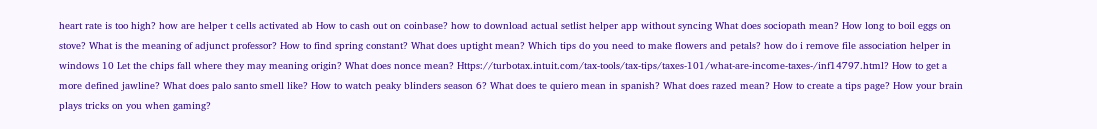heart rate is too high? how are helper t cells activated ab How to cash out on coinbase? how to download actual setlist helper app without syncing What does sociopath mean? How long to boil eggs on stove? What is the meaning of adjunct professor? How to find spring constant? What does uptight mean? Which tips do you need to make flowers and petals? how do i remove file association helper in windows 10 Let the chips fall where they may meaning origin? What does nonce mean? Https://turbotax.intuit.com/tax-tools/tax-tips/taxes-101/what-are-income-taxes-/inf14797.html? How to get a more defined jawline? What does palo santo smell like? How to watch peaky blinders season 6? What does te quiero mean in spanish? What does razed mean? How to create a tips page? How your brain plays tricks on you when gaming?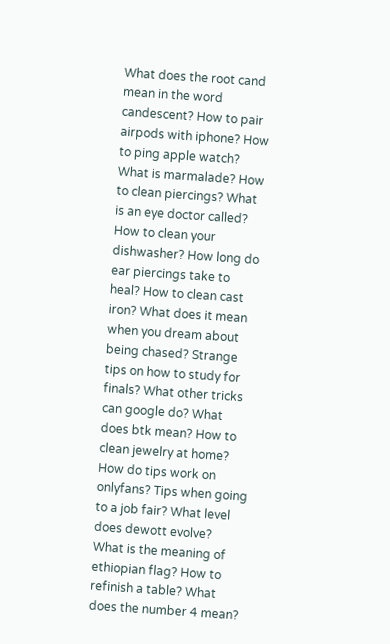What does the root cand mean in the word candescent? How to pair airpods with iphone? How to ping apple watch? What is marmalade? How to clean piercings? What is an eye doctor called? How to clean your dishwasher? How long do ear piercings take to heal? How to clean cast iron? What does it mean when you dream about being chased? Strange tips on how to study for finals? What other tricks can google do? What does btk mean? How to clean jewelry at home? How do tips work on onlyfans? Tips when going to a job fair? What level does dewott evolve? What is the meaning of ethiopian flag? How to refinish a table? What does the number 4 mean?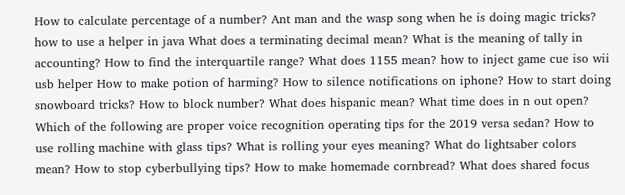How to calculate percentage of a number? Ant man and the wasp song when he is doing magic tricks? how to use a helper in java What does a terminating decimal mean? What is the meaning of tally in accounting? How to find the interquartile range? What does 1155 mean? how to inject game cue iso wii usb helper How to make potion of harming? How to silence notifications on iphone? How to start doing snowboard tricks? How to block number? What does hispanic mean? What time does in n out open? Which of the following are proper voice recognition operating tips for the 2019 versa sedan? How to use rolling machine with glass tips? What is rolling your eyes meaning? What do lightsaber colors mean? How to stop cyberbullying tips? How to make homemade cornbread? What does shared focus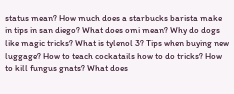status mean? How much does a starbucks barista make in tips in san diego? What does omi mean? Why do dogs like magic tricks? What is tylenol 3? Tips when buying new luggage? How to teach cockatails how to do tricks? How to kill fungus gnats? What does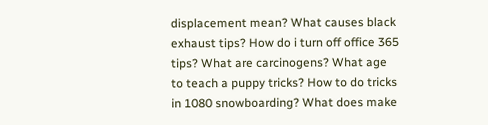displacement mean? What causes black exhaust tips? How do i turn off office 365 tips? What are carcinogens? What age to teach a puppy tricks? How to do tricks in 1080 snowboarding? What does make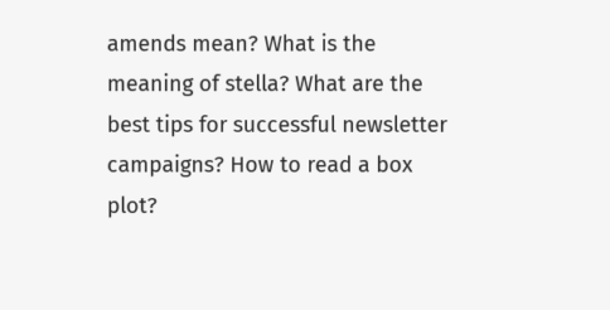amends mean? What is the meaning of stella? What are the best tips for successful newsletter campaigns? How to read a box plot?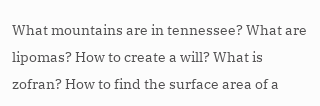What mountains are in tennessee? What are lipomas? How to create a will? What is zofran? How to find the surface area of a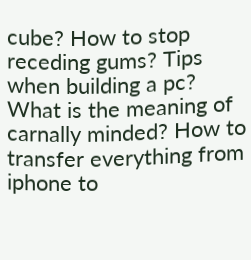cube? How to stop receding gums? Tips when building a pc? What is the meaning of carnally minded? How to transfer everything from iphone to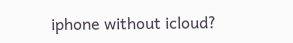iphone without icloud?